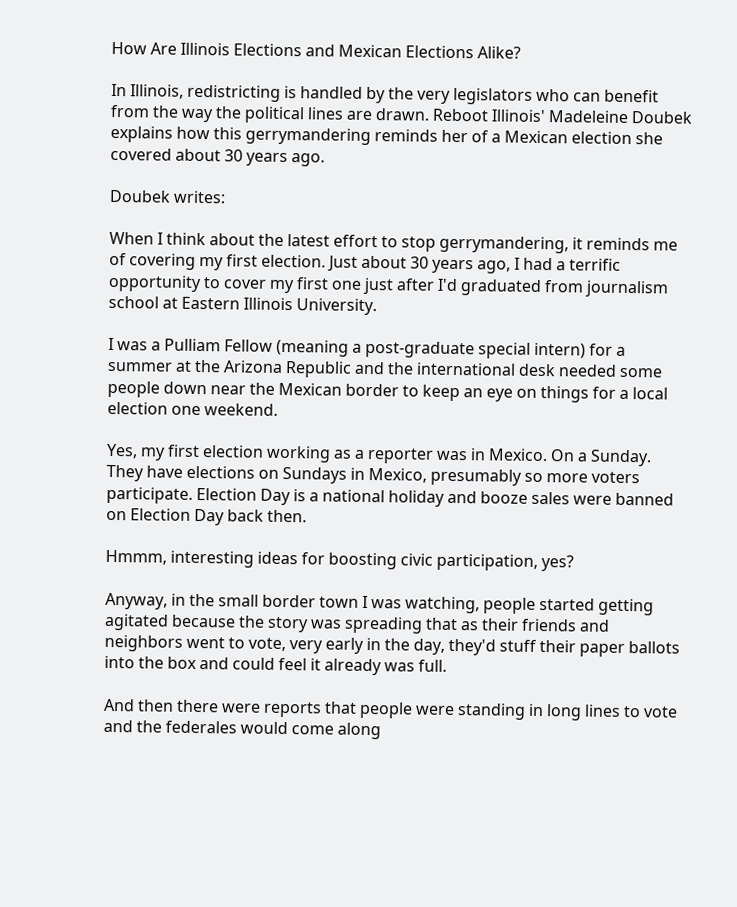How Are Illinois Elections and Mexican Elections Alike?

In Illinois, redistricting is handled by the very legislators who can benefit from the way the political lines are drawn. Reboot Illinois' Madeleine Doubek explains how this gerrymandering reminds her of a Mexican election she covered about 30 years ago.

Doubek writes:

When I think about the latest effort to stop gerrymandering, it reminds me of covering my first election. Just about 30 years ago, I had a terrific opportunity to cover my first one just after I'd graduated from journalism school at Eastern Illinois University.

I was a Pulliam Fellow (meaning a post-graduate special intern) for a summer at the Arizona Republic and the international desk needed some people down near the Mexican border to keep an eye on things for a local election one weekend.

Yes, my first election working as a reporter was in Mexico. On a Sunday. They have elections on Sundays in Mexico, presumably so more voters participate. Election Day is a national holiday and booze sales were banned on Election Day back then.

Hmmm, interesting ideas for boosting civic participation, yes?

Anyway, in the small border town I was watching, people started getting agitated because the story was spreading that as their friends and neighbors went to vote, very early in the day, they'd stuff their paper ballots into the box and could feel it already was full.

And then there were reports that people were standing in long lines to vote and the federales would come along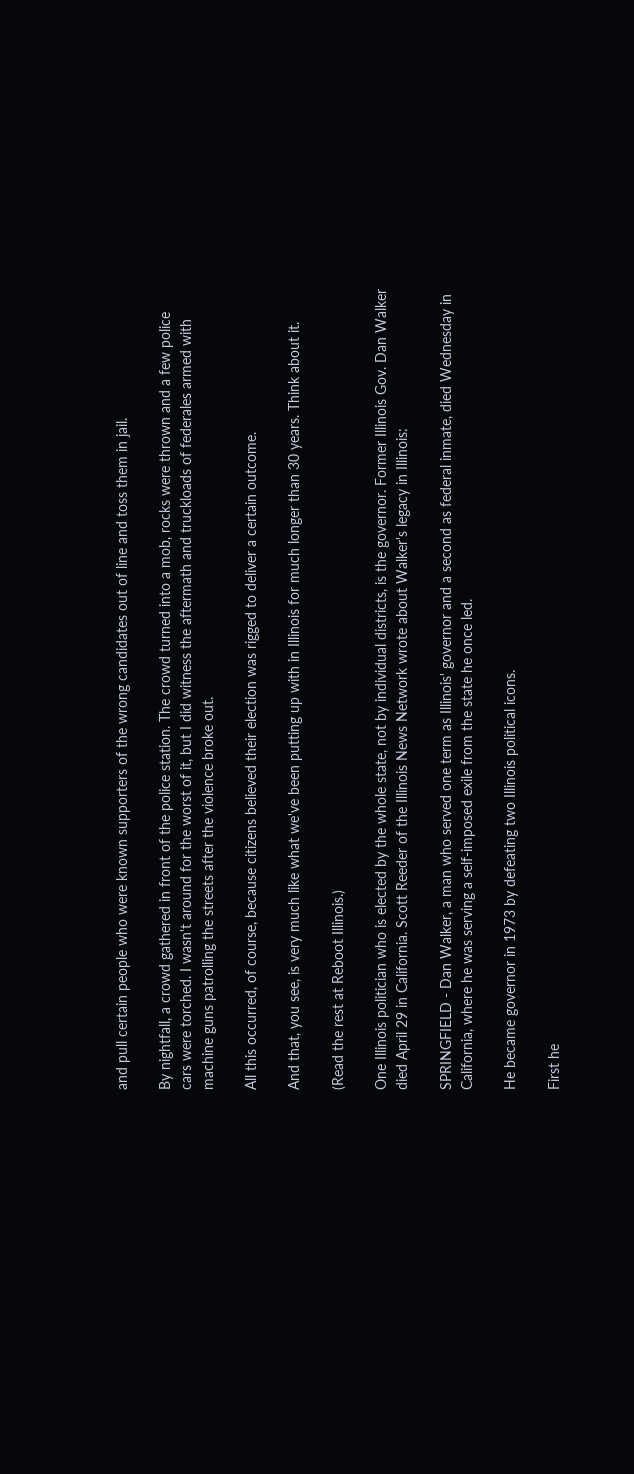and pull certain people who were known supporters of the wrong candidates out of line and toss them in jail.

By nightfall, a crowd gathered in front of the police station. The crowd turned into a mob, rocks were thrown and a few police cars were torched. I wasn't around for the worst of it, but I did witness the aftermath and truckloads of federales armed with machine guns patrolling the streets after the violence broke out.

All this occurred, of course, because citizens believed their election was rigged to deliver a certain outcome.

And that, you see, is very much like what we've been putting up with in Illinois for much longer than 30 years. Think about it.

(Read the rest at Reboot Illinois.)

One Illinois politician who is elected by the whole state, not by individual districts, is the governor. Former Illinois Gov. Dan Walker died April 29 in California. Scott Reeder of the Illinois News Network wrote about Walker's legacy in Illinois:

SPRINGFIELD - Dan Walker, a man who served one term as Illinois' governor and a second as federal inmate, died Wednesday in California, where he was serving a self-imposed exile from the state he once led.

He became governor in 1973 by defeating two Illinois political icons.

First he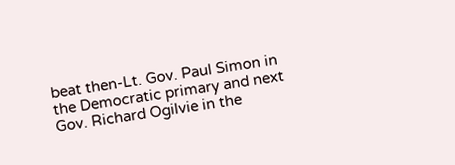beat then-Lt. Gov. Paul Simon in the Democratic primary and next Gov. Richard Ogilvie in the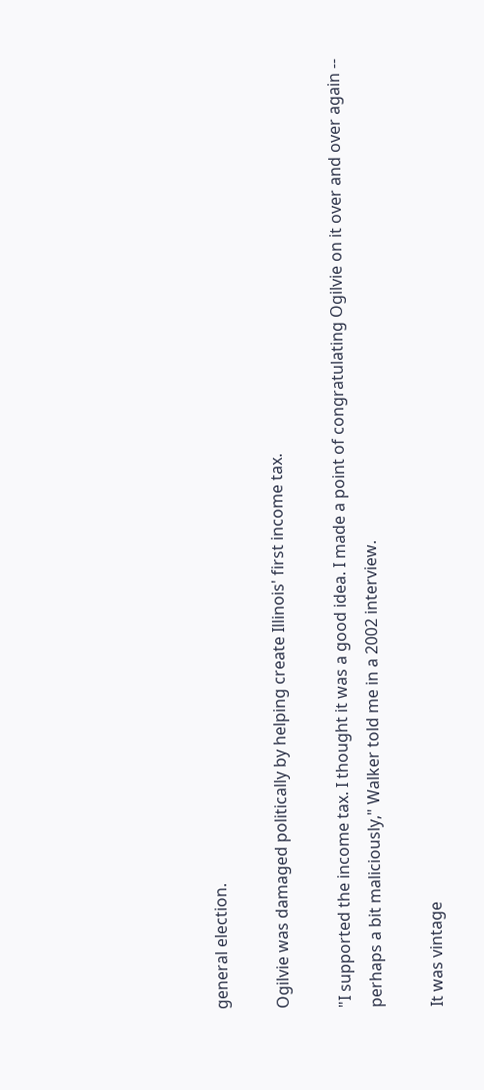general election.

Ogilvie was damaged politically by helping create Illinois' first income tax.

"I supported the income tax. I thought it was a good idea. I made a point of congratulating Ogilvie on it over and over again -- perhaps a bit maliciously," Walker told me in a 2002 interview.

It was vintage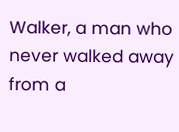Walker, a man who never walked away from a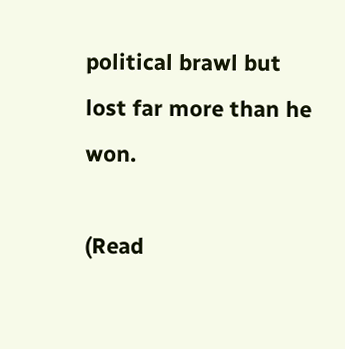political brawl but lost far more than he won.

(Read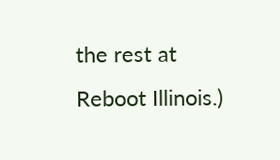the rest at Reboot Illinois.)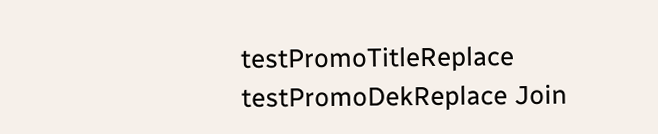testPromoTitleReplace testPromoDekReplace Join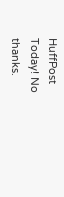HuffPost Today! No thanks.